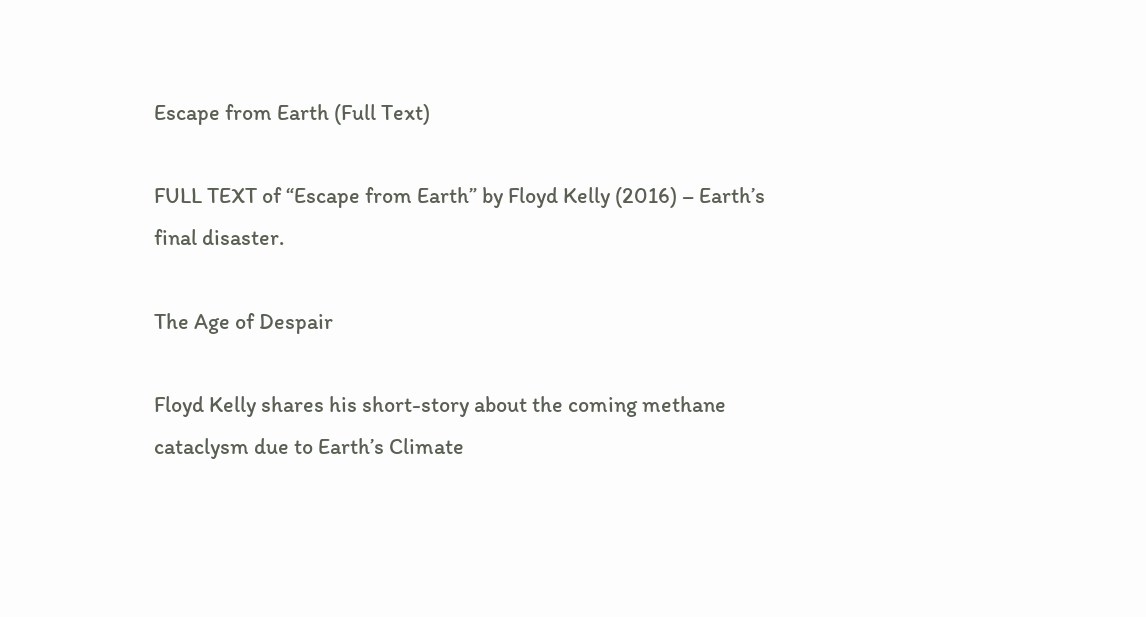Escape from Earth (Full Text)

FULL TEXT of “Escape from Earth” by Floyd Kelly (2016) – Earth’s final disaster.

The Age of Despair

Floyd Kelly shares his short-story about the coming methane cataclysm due to Earth’s Climate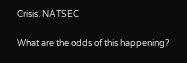Crisis. NATSEC

What are the odds of this happening?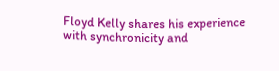Floyd Kelly shares his experience with synchronicity and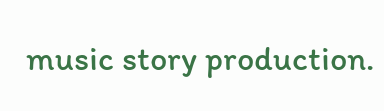music story production.